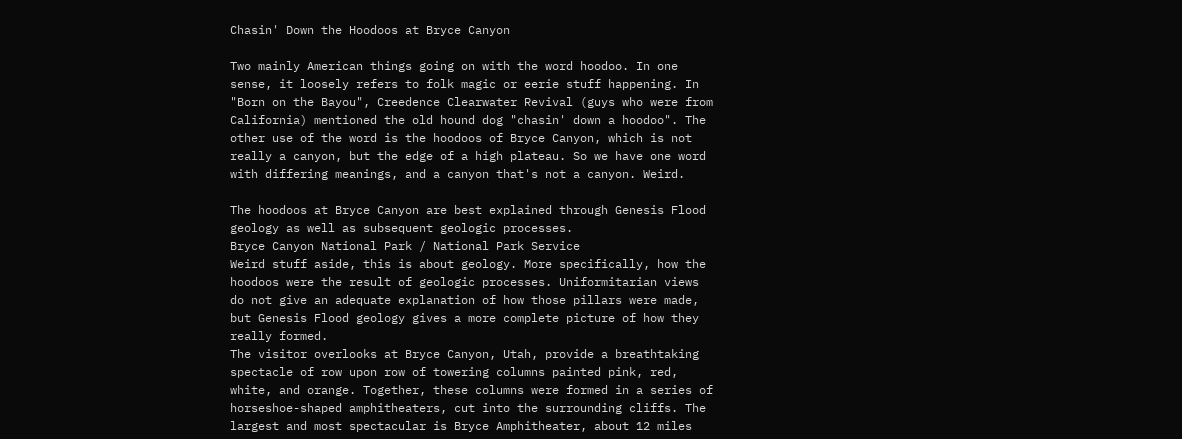Chasin' Down the Hoodoos at Bryce Canyon

Two mainly American things going on with the word hoodoo. In one sense, it loosely refers to folk magic or eerie stuff happening. In "Born on the Bayou", Creedence Clearwater Revival (guys who were from California) mentioned the old hound dog "chasin' down a hoodoo". The other use of the word is the hoodoos of Bryce Canyon, which is not really a canyon, but the edge of a high plateau. So we have one word with differing meanings, and a canyon that's not a canyon. Weird.

The hoodoos at Bryce Canyon are best explained through Genesis Flood geology as well as subsequent geologic processes.
Bryce Canyon National Park / National Park Service
Weird stuff aside, this is about geology. More specifically, how the hoodoos were the result of geologic processes. Uniformitarian views do not give an adequate explanation of how those pillars were made, but Genesis Flood geology gives a more complete picture of how they really formed.
The visitor overlooks at Bryce Canyon, Utah, provide a breathtaking spectacle of row upon row of towering columns painted pink, red, white, and orange. Together, these columns were formed in a series of horseshoe-shaped amphitheaters, cut into the surrounding cliffs. The largest and most spectacular is Bryce Amphitheater, about 12 miles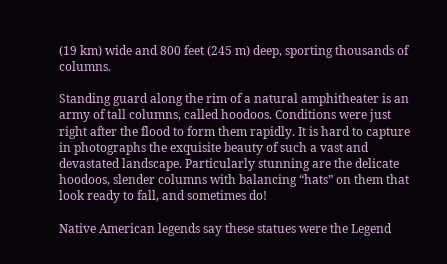(19 km) wide and 800 feet (245 m) deep, sporting thousands of columns.

Standing guard along the rim of a natural amphitheater is an army of tall columns, called hoodoos. Conditions were just right after the flood to form them rapidly. It is hard to capture in photographs the exquisite beauty of such a vast and devastated landscape. Particularly stunning are the delicate hoodoos, slender columns with balancing “hats” on them that look ready to fall, and sometimes do!

Native American legends say these statues were the Legend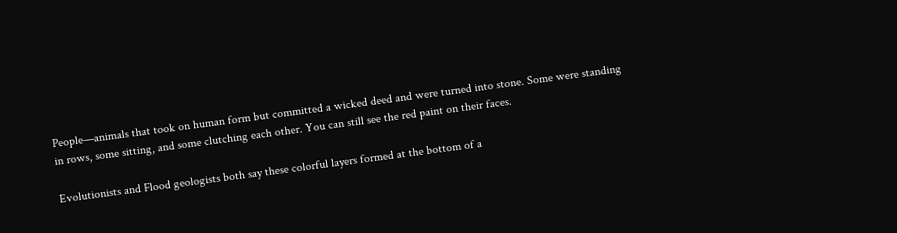People—animals that took on human form but committed a wicked deed and were turned into stone. Some were standing in rows, some sitting, and some clutching each other. You can still see the red paint on their faces.

Evolutionists and Flood geologists both say these colorful layers formed at the bottom of a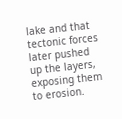lake and that tectonic forces later pushed up the layers, exposing them to erosion.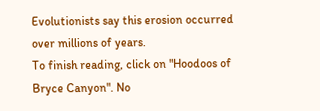Evolutionists say this erosion occurred over millions of years.
To finish reading, click on "Hoodoos of Bryce Canyon". No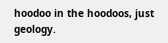hoodoo in the hoodoos, just geology.